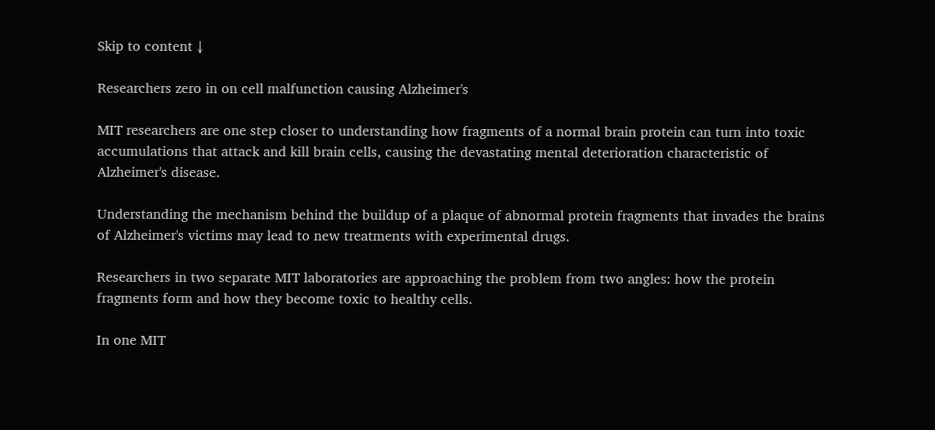Skip to content ↓

Researchers zero in on cell malfunction causing Alzheimer's

MIT researchers are one step closer to understanding how fragments of a normal brain protein can turn into toxic accumulations that attack and kill brain cells, causing the devastating mental deterioration characteristic of Alzheimer's disease.

Understanding the mechanism behind the buildup of a plaque of abnormal protein fragments that invades the brains of Alzheimer's victims may lead to new treatments with experimental drugs.

Researchers in two separate MIT laboratories are approaching the problem from two angles: how the protein fragments form and how they become toxic to healthy cells.

In one MIT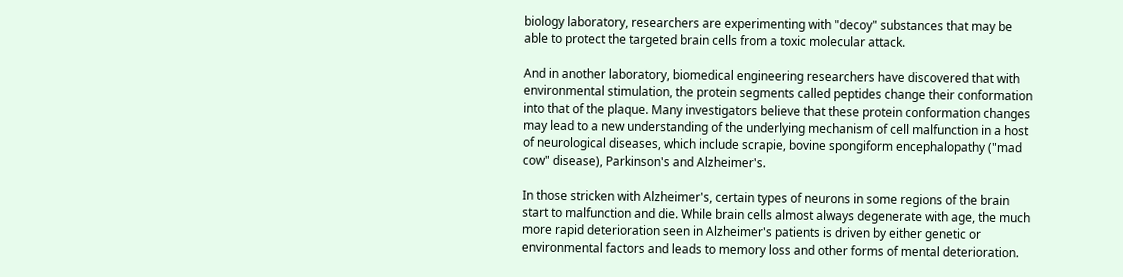biology laboratory, researchers are experimenting with "decoy" substances that may be able to protect the targeted brain cells from a toxic molecular attack.

And in another laboratory, biomedical engineering researchers have discovered that with environmental stimulation, the protein segments called peptides change their conformation into that of the plaque. Many investigators believe that these protein conformation changes may lead to a new understanding of the underlying mechanism of cell malfunction in a host of neurological diseases, which include scrapie, bovine spongiform encephalopathy ("mad cow" disease), Parkinson's and Alzheimer's.

In those stricken with Alzheimer's, certain types of neurons in some regions of the brain start to malfunction and die. While brain cells almost always degenerate with age, the much more rapid deterioration seen in Alzheimer's patients is driven by either genetic or environmental factors and leads to memory loss and other forms of mental deterioration.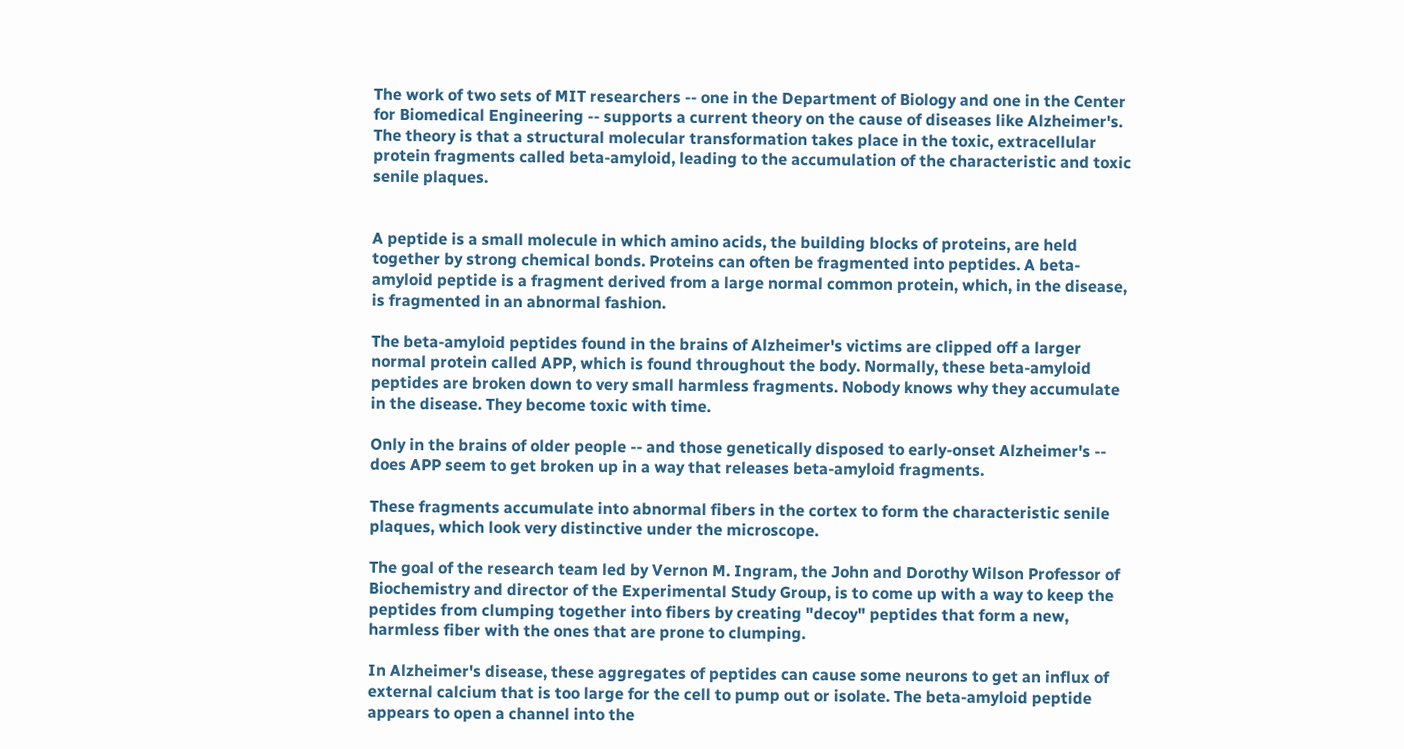The work of two sets of MIT researchers -- one in the Department of Biology and one in the Center for Biomedical Engineering -- supports a current theory on the cause of diseases like Alzheimer's. The theory is that a structural molecular transformation takes place in the toxic, extracellular protein fragments called beta-amyloid, leading to the accumulation of the characteristic and toxic senile plaques.


A peptide is a small molecule in which amino acids, the building blocks of proteins, are held together by strong chemical bonds. Proteins can often be fragmented into peptides. A beta-amyloid peptide is a fragment derived from a large normal common protein, which, in the disease, is fragmented in an abnormal fashion.

The beta-amyloid peptides found in the brains of Alzheimer's victims are clipped off a larger normal protein called APP, which is found throughout the body. Normally, these beta-amyloid peptides are broken down to very small harmless fragments. Nobody knows why they accumulate in the disease. They become toxic with time.

Only in the brains of older people -- and those genetically disposed to early-onset Alzheimer's -- does APP seem to get broken up in a way that releases beta-amyloid fragments.

These fragments accumulate into abnormal fibers in the cortex to form the characteristic senile plaques, which look very distinctive under the microscope.

The goal of the research team led by Vernon M. Ingram, the John and Dorothy Wilson Professor of Biochemistry and director of the Experimental Study Group, is to come up with a way to keep the peptides from clumping together into fibers by creating "decoy" peptides that form a new, harmless fiber with the ones that are prone to clumping.

In Alzheimer's disease, these aggregates of peptides can cause some neurons to get an influx of external calcium that is too large for the cell to pump out or isolate. The beta-amyloid peptide appears to open a channel into the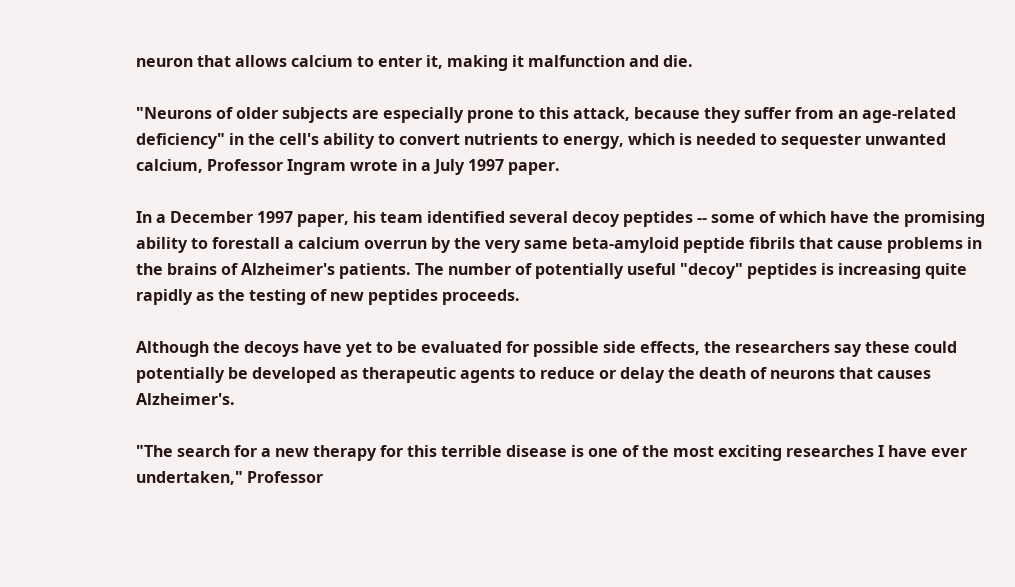neuron that allows calcium to enter it, making it malfunction and die.

"Neurons of older subjects are especially prone to this attack, because they suffer from an age-related deficiency" in the cell's ability to convert nutrients to energy, which is needed to sequester unwanted calcium, Professor Ingram wrote in a July 1997 paper.

In a December 1997 paper, his team identified several decoy peptides -- some of which have the promising ability to forestall a calcium overrun by the very same beta-amyloid peptide fibrils that cause problems in the brains of Alzheimer's patients. The number of potentially useful "decoy" peptides is increasing quite rapidly as the testing of new peptides proceeds.

Although the decoys have yet to be evaluated for possible side effects, the researchers say these could potentially be developed as therapeutic agents to reduce or delay the death of neurons that causes Alzheimer's.

"The search for a new therapy for this terrible disease is one of the most exciting researches I have ever undertaken," Professor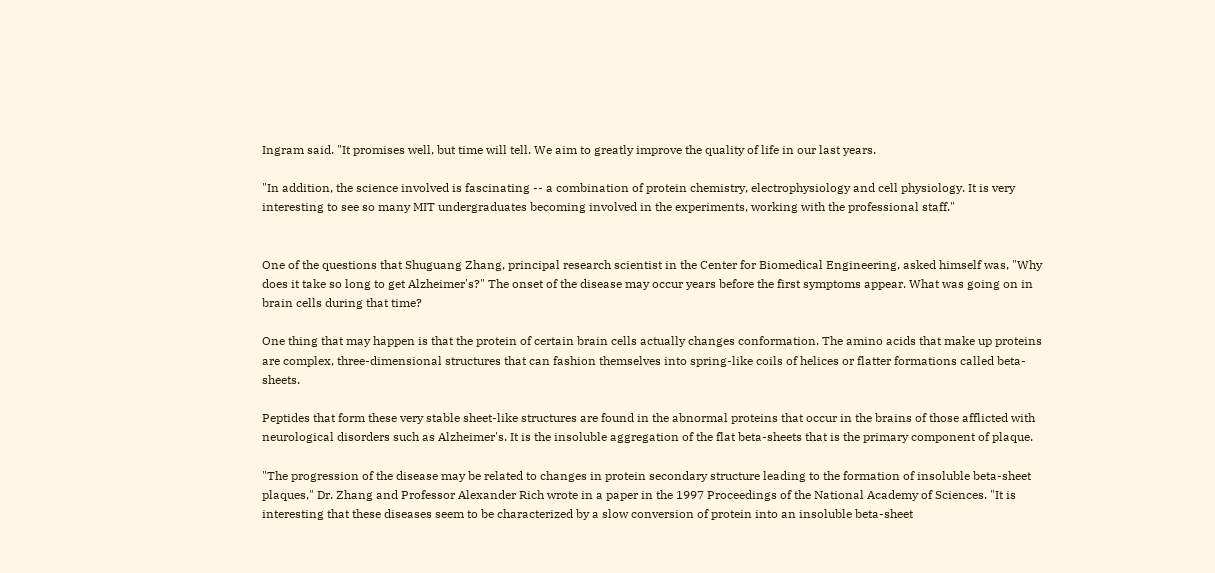Ingram said. "It promises well, but time will tell. We aim to greatly improve the quality of life in our last years.

"In addition, the science involved is fascinating -- a combination of protein chemistry, electrophysiology and cell physiology. It is very interesting to see so many MIT undergraduates becoming involved in the experiments, working with the professional staff."


One of the questions that Shuguang Zhang, principal research scientist in the Center for Biomedical Engineering, asked himself was, "Why does it take so long to get Alzheimer's?" The onset of the disease may occur years before the first symptoms appear. What was going on in brain cells during that time?

One thing that may happen is that the protein of certain brain cells actually changes conformation. The amino acids that make up proteins are complex, three-dimensional structures that can fashion themselves into spring-like coils of helices or flatter formations called beta-sheets.

Peptides that form these very stable sheet-like structures are found in the abnormal proteins that occur in the brains of those afflicted with neurological disorders such as Alzheimer's. It is the insoluble aggregation of the flat beta-sheets that is the primary component of plaque.

"The progression of the disease may be related to changes in protein secondary structure leading to the formation of insoluble beta-sheet plaques," Dr. Zhang and Professor Alexander Rich wrote in a paper in the 1997 Proceedings of the National Academy of Sciences. "It is interesting that these diseases seem to be characterized by a slow conversion of protein into an insoluble beta-sheet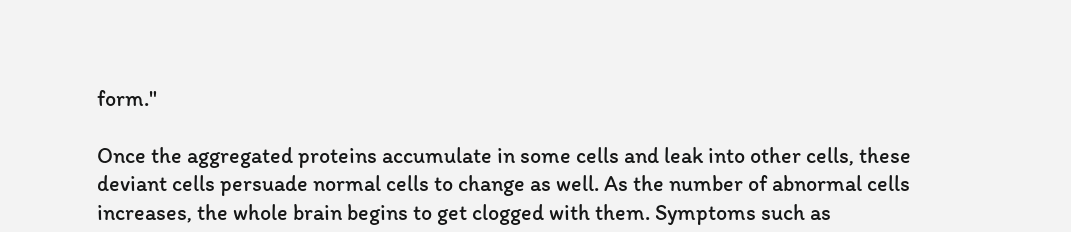form."

Once the aggregated proteins accumulate in some cells and leak into other cells, these deviant cells persuade normal cells to change as well. As the number of abnormal cells increases, the whole brain begins to get clogged with them. Symptoms such as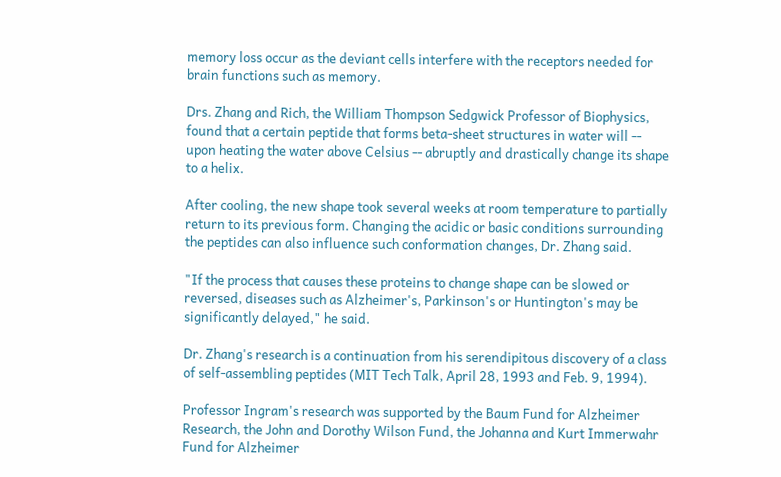memory loss occur as the deviant cells interfere with the receptors needed for brain functions such as memory.

Drs. Zhang and Rich, the William Thompson Sedgwick Professor of Biophysics, found that a certain peptide that forms beta-sheet structures in water will -- upon heating the water above Celsius -- abruptly and drastically change its shape to a helix.

After cooling, the new shape took several weeks at room temperature to partially return to its previous form. Changing the acidic or basic conditions surrounding the peptides can also influence such conformation changes, Dr. Zhang said.

"If the process that causes these proteins to change shape can be slowed or reversed, diseases such as Alzheimer's, Parkinson's or Huntington's may be significantly delayed," he said.

Dr. Zhang's research is a continuation from his serendipitous discovery of a class of self-assembling peptides (MIT Tech Talk, April 28, 1993 and Feb. 9, 1994).

Professor Ingram's research was supported by the Baum Fund for Alzheimer Research, the John and Dorothy Wilson Fund, the Johanna and Kurt Immerwahr Fund for Alzheimer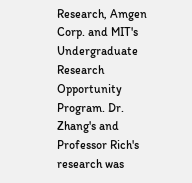Research, Amgen Corp. and MIT's Undergraduate Research Opportunity Program. Dr. Zhang's and Professor Rich's research was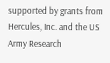supported by grants from Hercules, Inc. and the US Army Research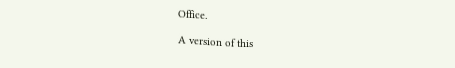Office.

A version of this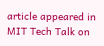article appeared in MIT Tech Talk on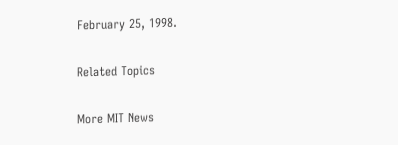February 25, 1998.

Related Topics

More MIT News